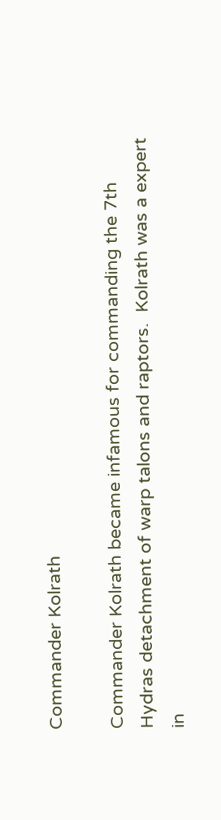Commander Kolrath

Commander Kolrath became infamous for commanding the 7th Hydras detachment of warp talons and raptors.  Kolrath was a expert in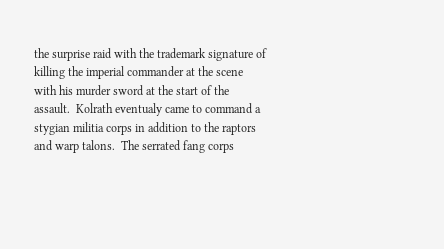the surprise raid with the trademark signature of killing the imperial commander at the scene with his murder sword at the start of the assault.  Kolrath eventualy came to command a stygian militia corps in addition to the raptors and warp talons.  The serrated fang corps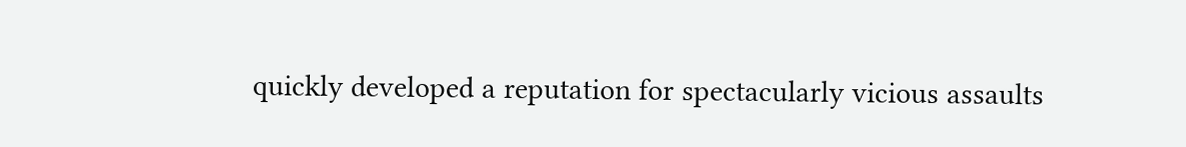quickly developed a reputation for spectacularly vicious assaults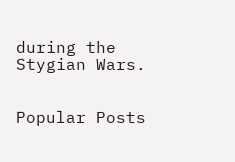during the Stygian Wars.


Popular Posts